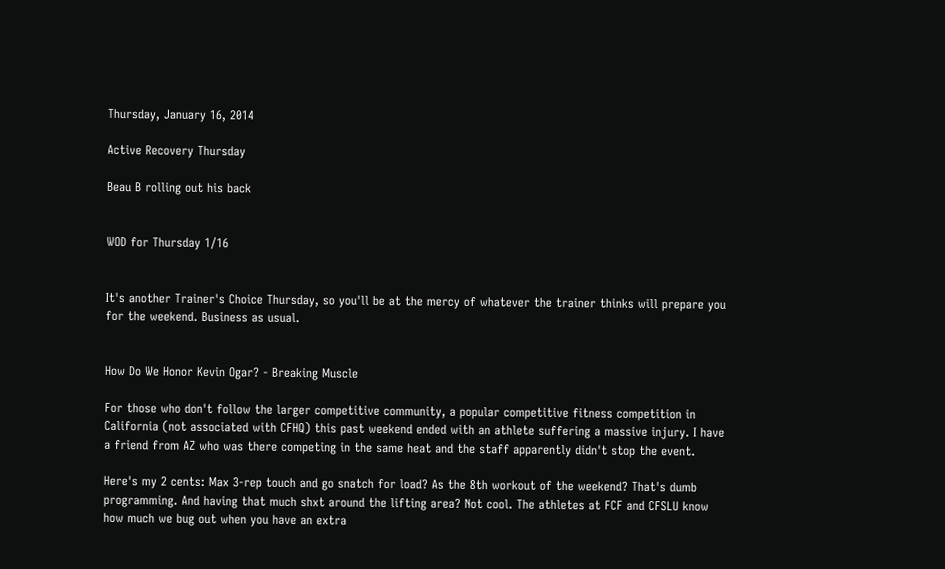Thursday, January 16, 2014

Active Recovery Thursday

Beau B rolling out his back


WOD for Thursday 1/16


It's another Trainer's Choice Thursday, so you'll be at the mercy of whatever the trainer thinks will prepare you for the weekend. Business as usual.


How Do We Honor Kevin Ogar? - Breaking Muscle

For those who don't follow the larger competitive community, a popular competitive fitness competition in California (not associated with CFHQ) this past weekend ended with an athlete suffering a massive injury. I have a friend from AZ who was there competing in the same heat and the staff apparently didn't stop the event.

Here's my 2 cents: Max 3-rep touch and go snatch for load? As the 8th workout of the weekend? That's dumb programming. And having that much shxt around the lifting area? Not cool. The athletes at FCF and CFSLU know how much we bug out when you have an extra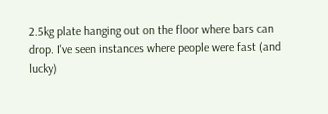2.5kg plate hanging out on the floor where bars can drop. I've seen instances where people were fast (and lucky)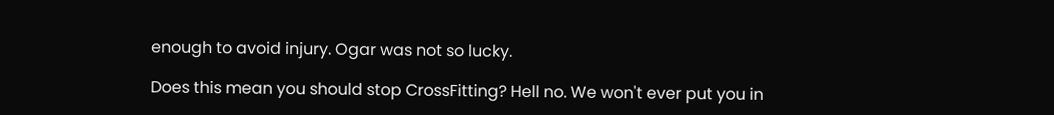enough to avoid injury. Ogar was not so lucky.

Does this mean you should stop CrossFitting? Hell no. We won't ever put you in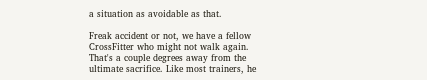a situation as avoidable as that.

Freak accident or not, we have a fellow CrossFitter who might not walk again. That's a couple degrees away from the ultimate sacrifice. Like most trainers, he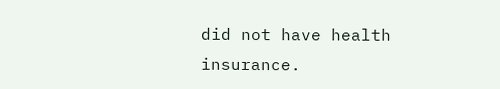did not have health insurance.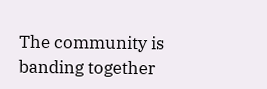The community is banding together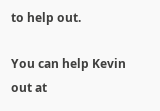to help out.

You can help Kevin out at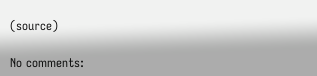(source)

No comments: